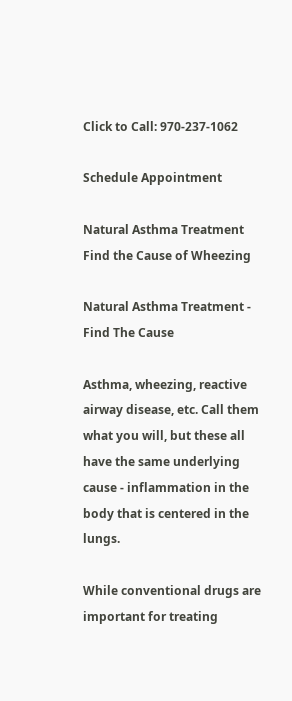Click to Call: 970-237-1062

Schedule Appointment

Natural Asthma Treatment
Find the Cause of Wheezing

Natural Asthma Treatment - Find The Cause

Asthma, wheezing, reactive airway disease, etc. Call them what you will, but these all have the same underlying cause - inflammation in the body that is centered in the lungs.

While conventional drugs are important for treating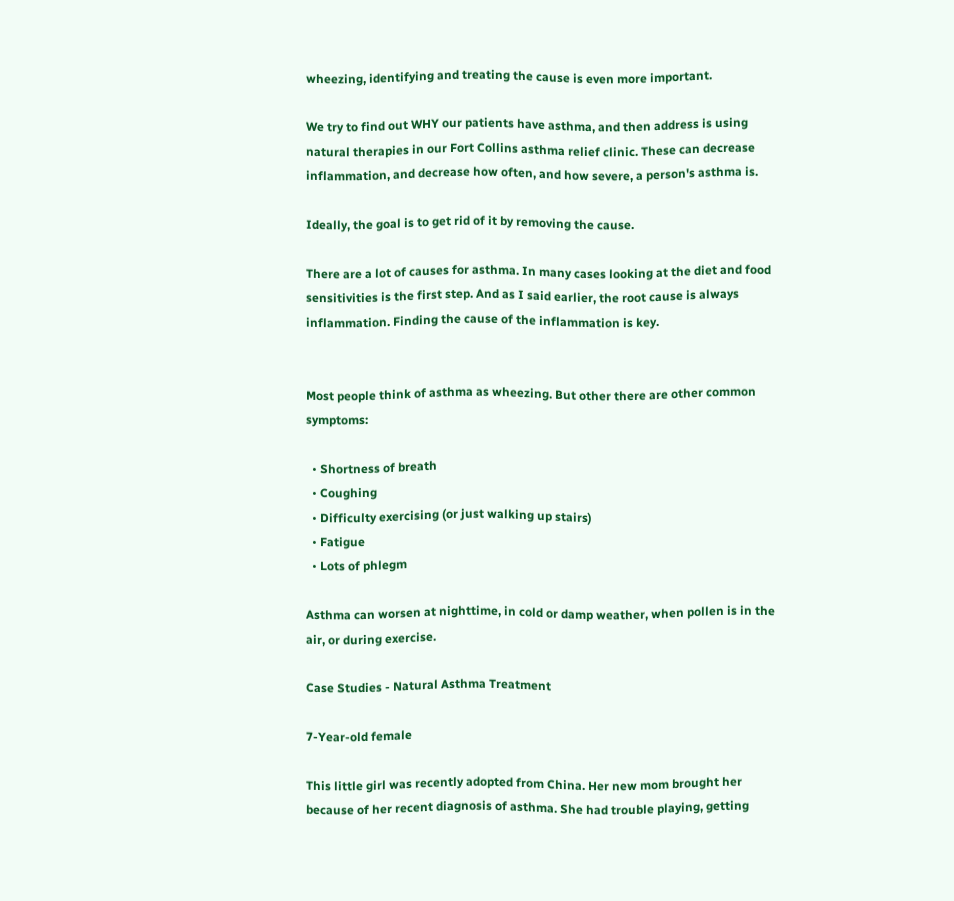wheezing, identifying and treating the cause is even more important.

We try to find out WHY our patients have asthma, and then address is using natural therapies in our Fort Collins asthma relief clinic. These can decrease inflammation, and decrease how often, and how severe, a person's asthma is.

Ideally, the goal is to get rid of it by removing the cause.

There are a lot of causes for asthma. In many cases looking at the diet and food sensitivities is the first step. And as I said earlier, the root cause is always inflammation. Finding the cause of the inflammation is key.


Most people think of asthma as wheezing. But other there are other common symptoms:

  • Shortness of breath
  • Coughing
  • Difficulty exercising (or just walking up stairs)
  • Fatigue
  • Lots of phlegm

Asthma can worsen at nighttime, in cold or damp weather, when pollen is in the air, or during exercise.

Case Studies - Natural Asthma Treatment

7-Year-old female

This little girl was recently adopted from China. Her new mom brought her because of her recent diagnosis of asthma. She had trouble playing, getting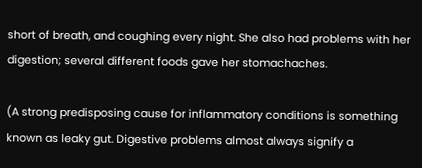short of breath, and coughing every night. She also had problems with her digestion; several different foods gave her stomachaches.

(A strong predisposing cause for inflammatory conditions is something known as leaky gut. Digestive problems almost always signify a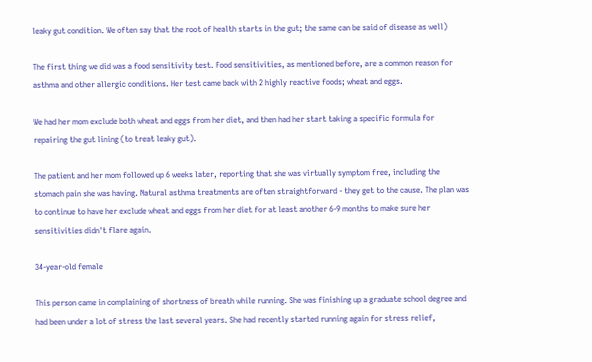leaky gut condition. We often say that the root of health starts in the gut; the same can be said of disease as well)

The first thing we did was a food sensitivity test. Food sensitivities, as mentioned before, are a common reason for asthma and other allergic conditions. Her test came back with 2 highly reactive foods; wheat and eggs.

We had her mom exclude both wheat and eggs from her diet, and then had her start taking a specific formula for repairing the gut lining (to treat leaky gut).

The patient and her mom followed up 6 weeks later, reporting that she was virtually symptom free, including the stomach pain she was having. Natural asthma treatments are often straightforward - they get to the cause. The plan was to continue to have her exclude wheat and eggs from her diet for at least another 6-9 months to make sure her sensitivities didn't flare again.

34-year-old female

This person came in complaining of shortness of breath while running. She was finishing up a graduate school degree and had been under a lot of stress the last several years. She had recently started running again for stress relief,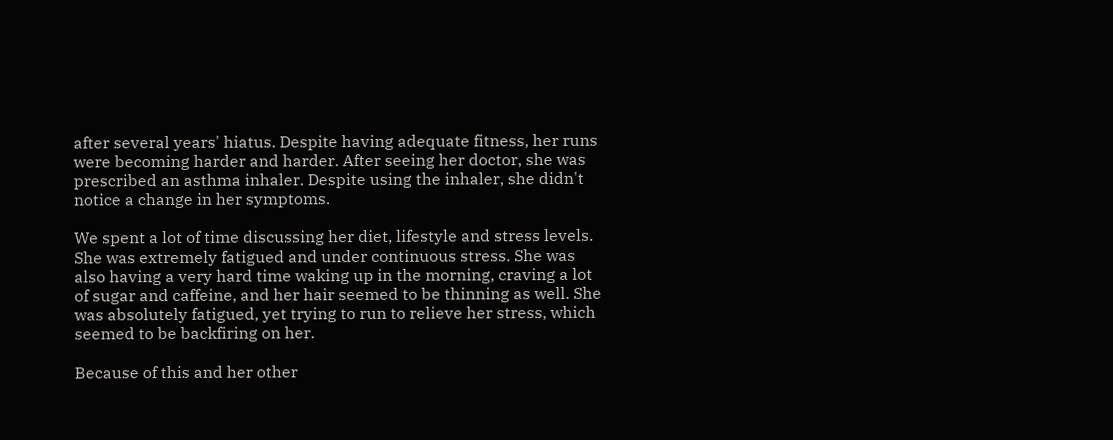after several years' hiatus. Despite having adequate fitness, her runs were becoming harder and harder. After seeing her doctor, she was prescribed an asthma inhaler. Despite using the inhaler, she didn't notice a change in her symptoms.

We spent a lot of time discussing her diet, lifestyle and stress levels. She was extremely fatigued and under continuous stress. She was also having a very hard time waking up in the morning, craving a lot of sugar and caffeine, and her hair seemed to be thinning as well. She was absolutely fatigued, yet trying to run to relieve her stress, which seemed to be backfiring on her.

Because of this and her other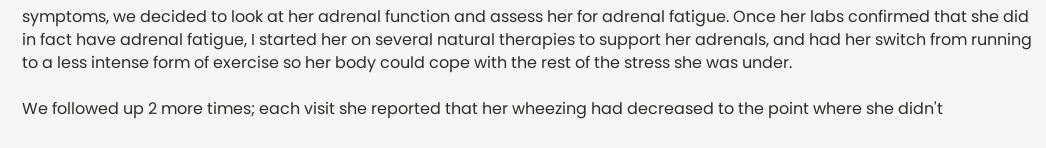symptoms, we decided to look at her adrenal function and assess her for adrenal fatigue. Once her labs confirmed that she did in fact have adrenal fatigue, I started her on several natural therapies to support her adrenals, and had her switch from running to a less intense form of exercise so her body could cope with the rest of the stress she was under.

We followed up 2 more times; each visit she reported that her wheezing had decreased to the point where she didn't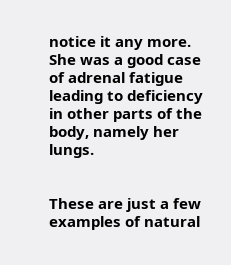notice it any more. She was a good case of adrenal fatigue leading to deficiency in other parts of the body, namely her lungs.


These are just a few examples of natural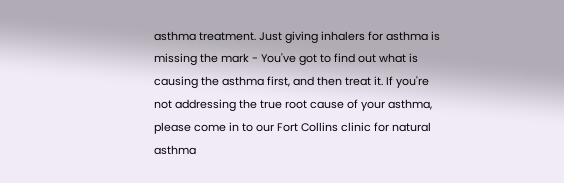asthma treatment. Just giving inhalers for asthma is missing the mark - You've got to find out what is causing the asthma first, and then treat it. If you're not addressing the true root cause of your asthma, please come in to our Fort Collins clinic for natural asthma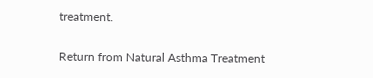treatment.

Return from Natural Asthma Treatment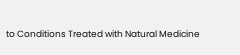to Conditions Treated with Natural Medicine